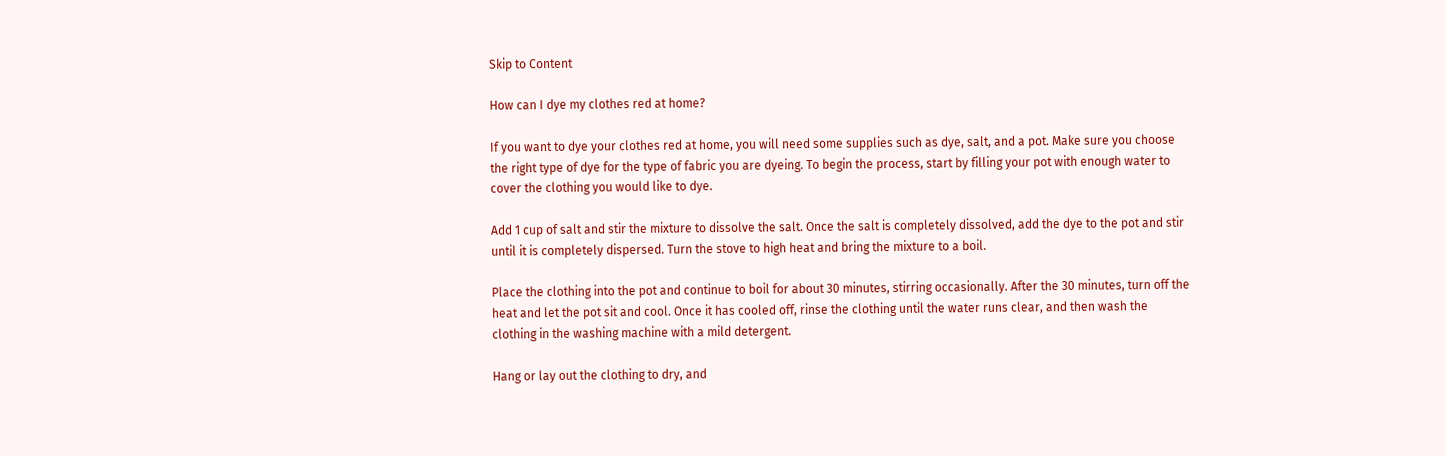Skip to Content

How can I dye my clothes red at home?

If you want to dye your clothes red at home, you will need some supplies such as dye, salt, and a pot. Make sure you choose the right type of dye for the type of fabric you are dyeing. To begin the process, start by filling your pot with enough water to cover the clothing you would like to dye.

Add 1 cup of salt and stir the mixture to dissolve the salt. Once the salt is completely dissolved, add the dye to the pot and stir until it is completely dispersed. Turn the stove to high heat and bring the mixture to a boil.

Place the clothing into the pot and continue to boil for about 30 minutes, stirring occasionally. After the 30 minutes, turn off the heat and let the pot sit and cool. Once it has cooled off, rinse the clothing until the water runs clear, and then wash the clothing in the washing machine with a mild detergent.

Hang or lay out the clothing to dry, and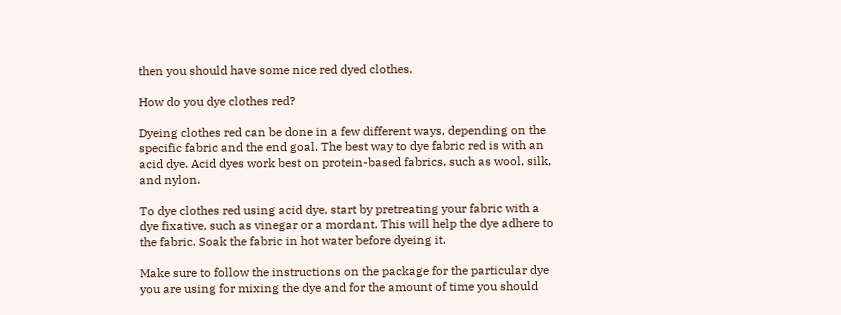then you should have some nice red dyed clothes.

How do you dye clothes red?

Dyeing clothes red can be done in a few different ways, depending on the specific fabric and the end goal. The best way to dye fabric red is with an acid dye. Acid dyes work best on protein-based fabrics, such as wool, silk, and nylon.

To dye clothes red using acid dye, start by pretreating your fabric with a dye fixative, such as vinegar or a mordant. This will help the dye adhere to the fabric. Soak the fabric in hot water before dyeing it.

Make sure to follow the instructions on the package for the particular dye you are using for mixing the dye and for the amount of time you should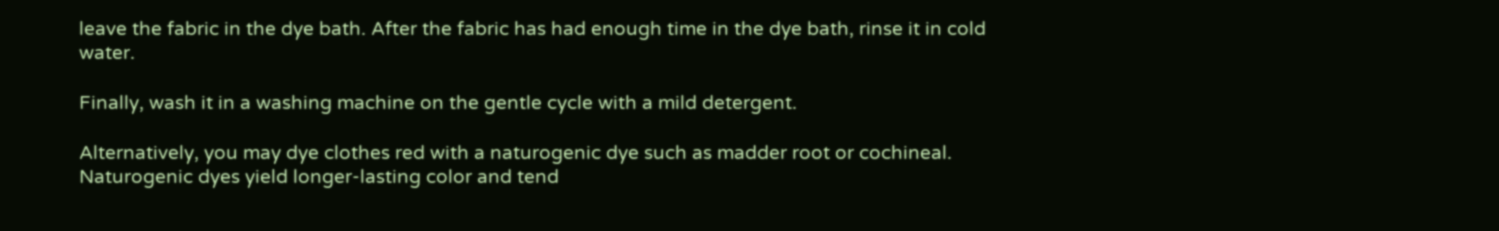leave the fabric in the dye bath. After the fabric has had enough time in the dye bath, rinse it in cold water.

Finally, wash it in a washing machine on the gentle cycle with a mild detergent.

Alternatively, you may dye clothes red with a naturogenic dye such as madder root or cochineal. Naturogenic dyes yield longer-lasting color and tend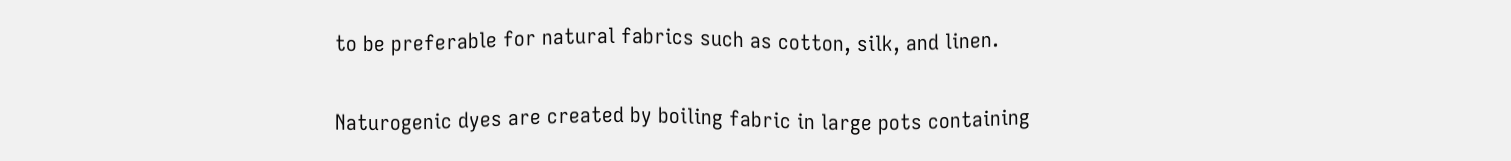to be preferable for natural fabrics such as cotton, silk, and linen.

Naturogenic dyes are created by boiling fabric in large pots containing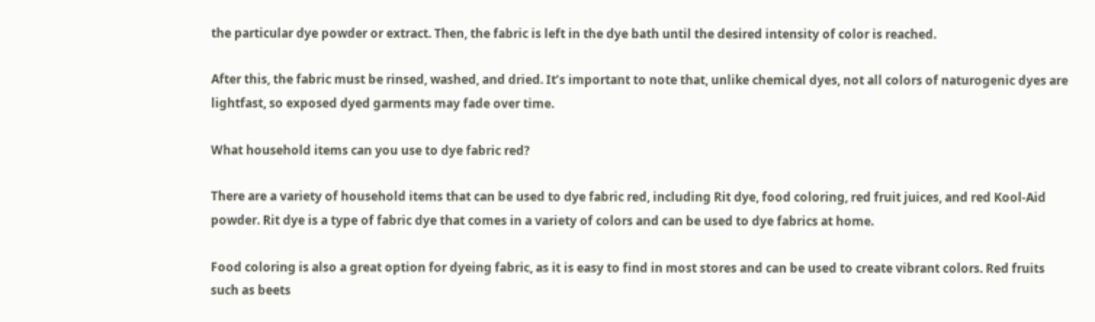the particular dye powder or extract. Then, the fabric is left in the dye bath until the desired intensity of color is reached.

After this, the fabric must be rinsed, washed, and dried. It’s important to note that, unlike chemical dyes, not all colors of naturogenic dyes are lightfast, so exposed dyed garments may fade over time.

What household items can you use to dye fabric red?

There are a variety of household items that can be used to dye fabric red, including Rit dye, food coloring, red fruit juices, and red Kool-Aid powder. Rit dye is a type of fabric dye that comes in a variety of colors and can be used to dye fabrics at home.

Food coloring is also a great option for dyeing fabric, as it is easy to find in most stores and can be used to create vibrant colors. Red fruits such as beets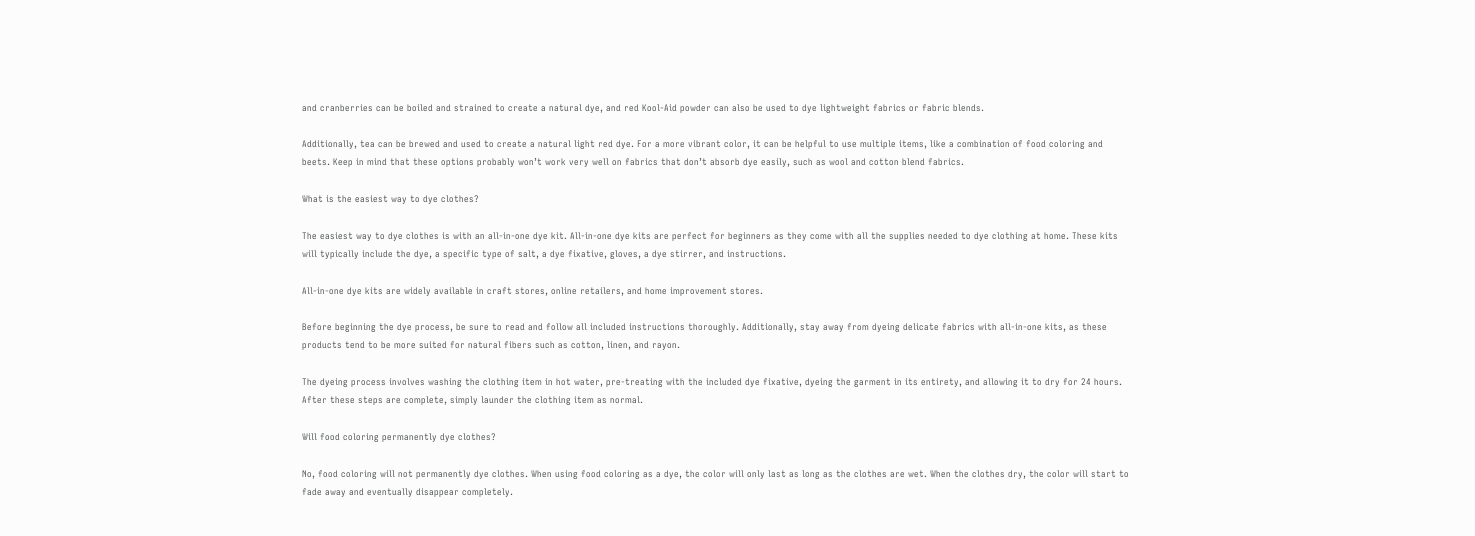and cranberries can be boiled and strained to create a natural dye, and red Kool-Aid powder can also be used to dye lightweight fabrics or fabric blends.

Additionally, tea can be brewed and used to create a natural light red dye. For a more vibrant color, it can be helpful to use multiple items, like a combination of food coloring and beets. Keep in mind that these options probably won’t work very well on fabrics that don’t absorb dye easily, such as wool and cotton blend fabrics.

What is the easiest way to dye clothes?

The easiest way to dye clothes is with an all-in-one dye kit. All-in-one dye kits are perfect for beginners as they come with all the supplies needed to dye clothing at home. These kits will typically include the dye, a specific type of salt, a dye fixative, gloves, a dye stirrer, and instructions.

All-in-one dye kits are widely available in craft stores, online retailers, and home improvement stores.

Before beginning the dye process, be sure to read and follow all included instructions thoroughly. Additionally, stay away from dyeing delicate fabrics with all-in-one kits, as these products tend to be more suited for natural fibers such as cotton, linen, and rayon.

The dyeing process involves washing the clothing item in hot water, pre-treating with the included dye fixative, dyeing the garment in its entirety, and allowing it to dry for 24 hours. After these steps are complete, simply launder the clothing item as normal.

Will food coloring permanently dye clothes?

No, food coloring will not permanently dye clothes. When using food coloring as a dye, the color will only last as long as the clothes are wet. When the clothes dry, the color will start to fade away and eventually disappear completely.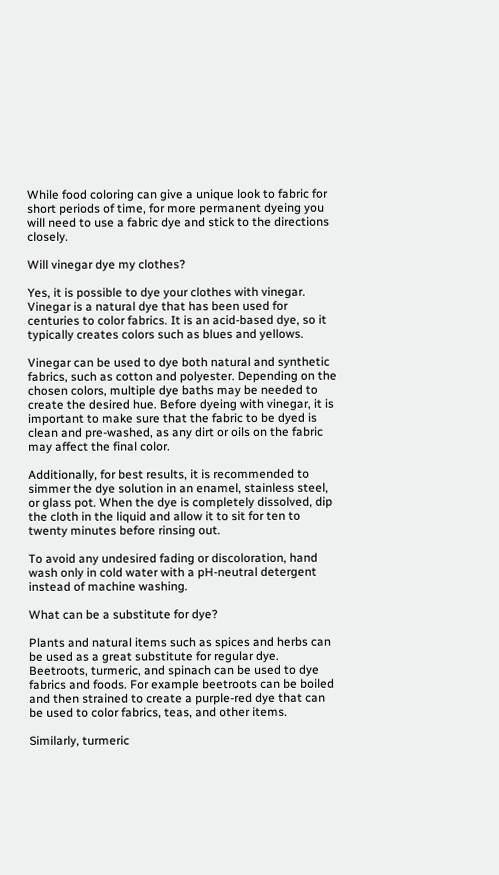While food coloring can give a unique look to fabric for short periods of time, for more permanent dyeing you will need to use a fabric dye and stick to the directions closely.

Will vinegar dye my clothes?

Yes, it is possible to dye your clothes with vinegar. Vinegar is a natural dye that has been used for centuries to color fabrics. It is an acid-based dye, so it typically creates colors such as blues and yellows.

Vinegar can be used to dye both natural and synthetic fabrics, such as cotton and polyester. Depending on the chosen colors, multiple dye baths may be needed to create the desired hue. Before dyeing with vinegar, it is important to make sure that the fabric to be dyed is clean and pre-washed, as any dirt or oils on the fabric may affect the final color.

Additionally, for best results, it is recommended to simmer the dye solution in an enamel, stainless steel, or glass pot. When the dye is completely dissolved, dip the cloth in the liquid and allow it to sit for ten to twenty minutes before rinsing out.

To avoid any undesired fading or discoloration, hand wash only in cold water with a pH-neutral detergent instead of machine washing.

What can be a substitute for dye?

Plants and natural items such as spices and herbs can be used as a great substitute for regular dye. Beetroots, turmeric, and spinach can be used to dye fabrics and foods. For example beetroots can be boiled and then strained to create a purple-red dye that can be used to color fabrics, teas, and other items.

Similarly, turmeric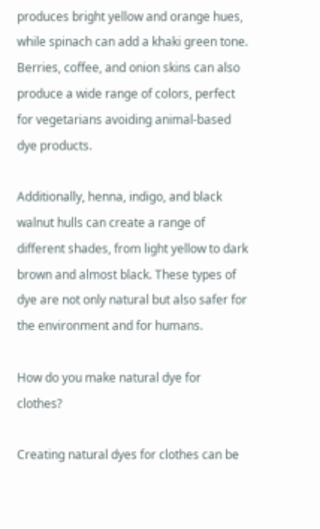produces bright yellow and orange hues, while spinach can add a khaki green tone. Berries, coffee, and onion skins can also produce a wide range of colors, perfect for vegetarians avoiding animal-based dye products.

Additionally, henna, indigo, and black walnut hulls can create a range of different shades, from light yellow to dark brown and almost black. These types of dye are not only natural but also safer for the environment and for humans.

How do you make natural dye for clothes?

Creating natural dyes for clothes can be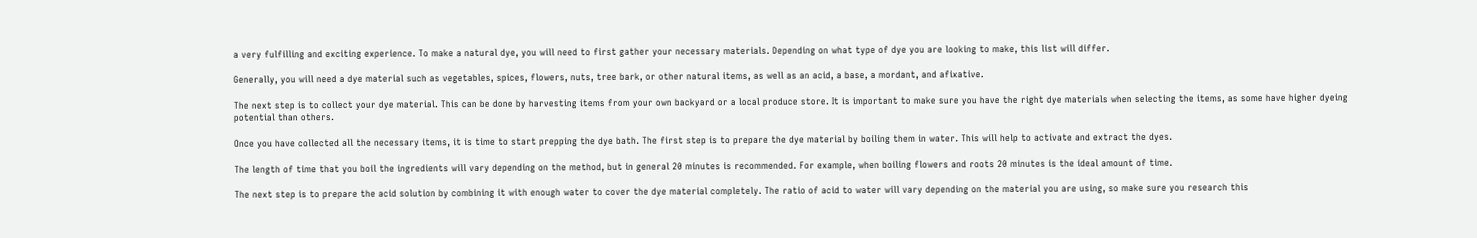a very fulfilling and exciting experience. To make a natural dye, you will need to first gather your necessary materials. Depending on what type of dye you are looking to make, this list will differ.

Generally, you will need a dye material such as vegetables, spices, flowers, nuts, tree bark, or other natural items, as well as an acid, a base, a mordant, and afixative.

The next step is to collect your dye material. This can be done by harvesting items from your own backyard or a local produce store. It is important to make sure you have the right dye materials when selecting the items, as some have higher dyeing potential than others.

Once you have collected all the necessary items, it is time to start prepping the dye bath. The first step is to prepare the dye material by boiling them in water. This will help to activate and extract the dyes.

The length of time that you boil the ingredients will vary depending on the method, but in general 20 minutes is recommended. For example, when boiling flowers and roots 20 minutes is the ideal amount of time.

The next step is to prepare the acid solution by combining it with enough water to cover the dye material completely. The ratio of acid to water will vary depending on the material you are using, so make sure you research this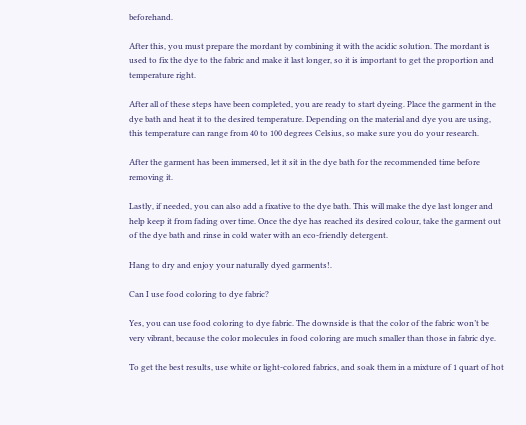beforehand.

After this, you must prepare the mordant by combining it with the acidic solution. The mordant is used to fix the dye to the fabric and make it last longer, so it is important to get the proportion and temperature right.

After all of these steps have been completed, you are ready to start dyeing. Place the garment in the dye bath and heat it to the desired temperature. Depending on the material and dye you are using, this temperature can range from 40 to 100 degrees Celsius, so make sure you do your research.

After the garment has been immersed, let it sit in the dye bath for the recommended time before removing it.

Lastly, if needed, you can also add a fixative to the dye bath. This will make the dye last longer and help keep it from fading over time. Once the dye has reached its desired colour, take the garment out of the dye bath and rinse in cold water with an eco-friendly detergent.

Hang to dry and enjoy your naturally dyed garments!.

Can I use food coloring to dye fabric?

Yes, you can use food coloring to dye fabric. The downside is that the color of the fabric won’t be very vibrant, because the color molecules in food coloring are much smaller than those in fabric dye.

To get the best results, use white or light-colored fabrics, and soak them in a mixture of 1 quart of hot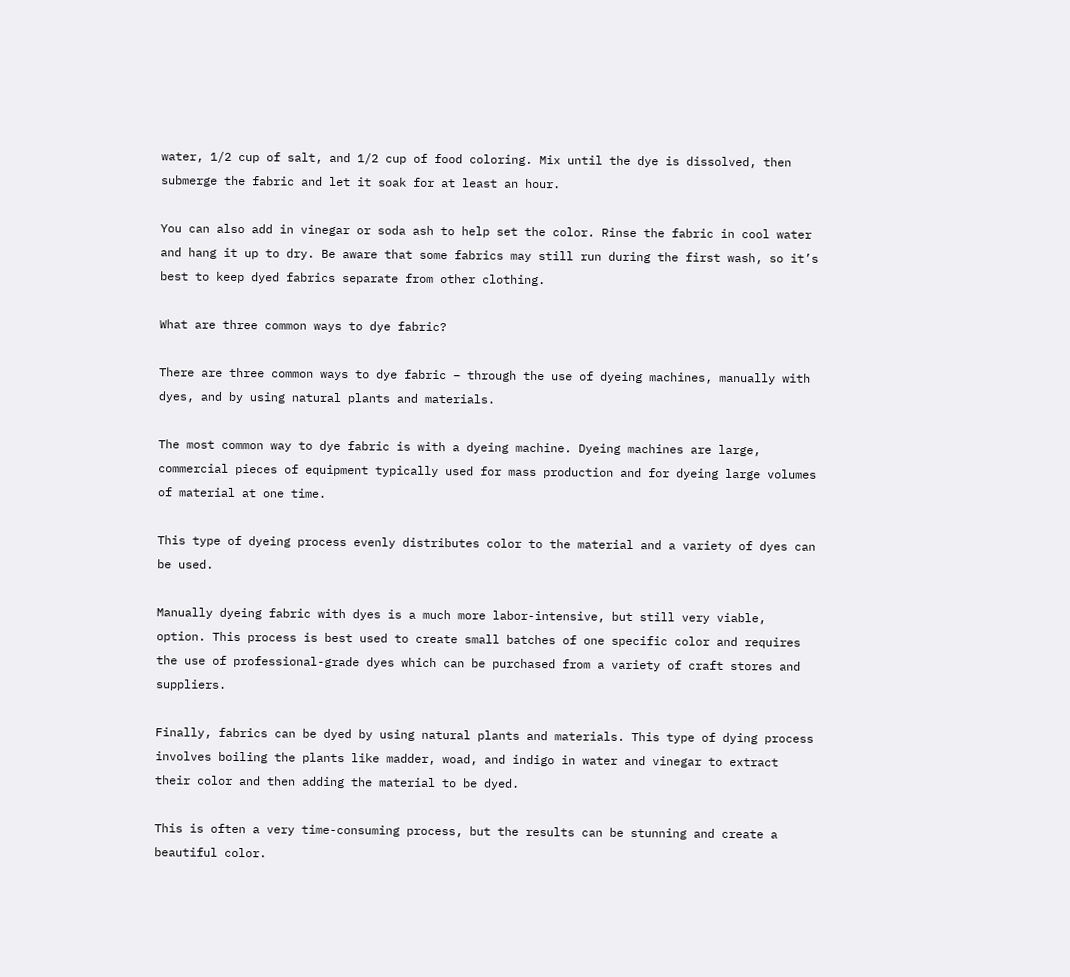water, 1/2 cup of salt, and 1/2 cup of food coloring. Mix until the dye is dissolved, then submerge the fabric and let it soak for at least an hour.

You can also add in vinegar or soda ash to help set the color. Rinse the fabric in cool water and hang it up to dry. Be aware that some fabrics may still run during the first wash, so it’s best to keep dyed fabrics separate from other clothing.

What are three common ways to dye fabric?

There are three common ways to dye fabric – through the use of dyeing machines, manually with dyes, and by using natural plants and materials.

The most common way to dye fabric is with a dyeing machine. Dyeing machines are large, commercial pieces of equipment typically used for mass production and for dyeing large volumes of material at one time.

This type of dyeing process evenly distributes color to the material and a variety of dyes can be used.

Manually dyeing fabric with dyes is a much more labor-intensive, but still very viable, option. This process is best used to create small batches of one specific color and requires the use of professional-grade dyes which can be purchased from a variety of craft stores and suppliers.

Finally, fabrics can be dyed by using natural plants and materials. This type of dying process involves boiling the plants like madder, woad, and indigo in water and vinegar to extract their color and then adding the material to be dyed.

This is often a very time-consuming process, but the results can be stunning and create a beautiful color.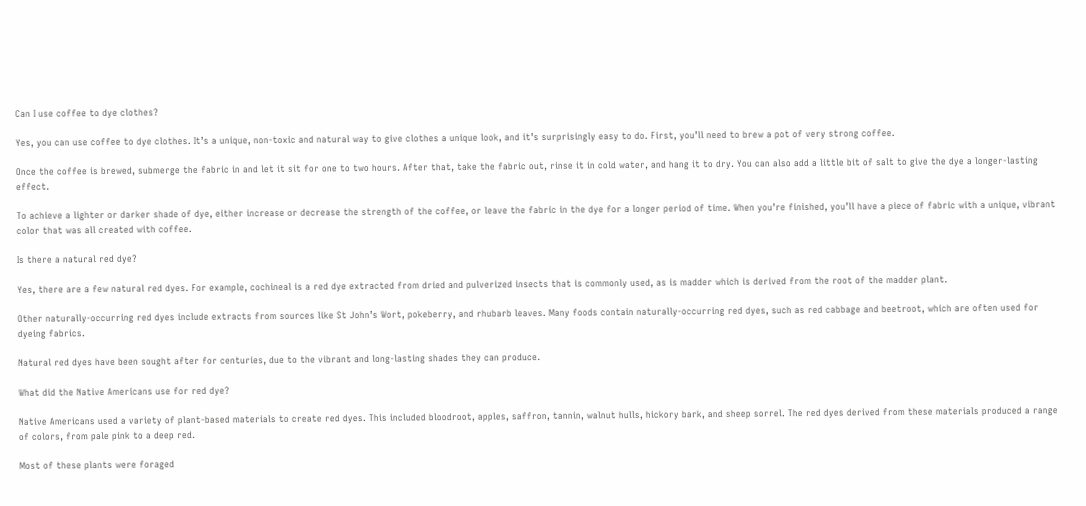Can I use coffee to dye clothes?

Yes, you can use coffee to dye clothes. It’s a unique, non-toxic and natural way to give clothes a unique look, and it’s surprisingly easy to do. First, you’ll need to brew a pot of very strong coffee.

Once the coffee is brewed, submerge the fabric in and let it sit for one to two hours. After that, take the fabric out, rinse it in cold water, and hang it to dry. You can also add a little bit of salt to give the dye a longer-lasting effect.

To achieve a lighter or darker shade of dye, either increase or decrease the strength of the coffee, or leave the fabric in the dye for a longer period of time. When you’re finished, you’ll have a piece of fabric with a unique, vibrant color that was all created with coffee.

Is there a natural red dye?

Yes, there are a few natural red dyes. For example, cochineal is a red dye extracted from dried and pulverized insects that is commonly used, as is madder which is derived from the root of the madder plant.

Other naturally-occurring red dyes include extracts from sources like St John’s Wort, pokeberry, and rhubarb leaves. Many foods contain naturally-occurring red dyes, such as red cabbage and beetroot, which are often used for dyeing fabrics.

Natural red dyes have been sought after for centuries, due to the vibrant and long-lasting shades they can produce.

What did the Native Americans use for red dye?

Native Americans used a variety of plant-based materials to create red dyes. This included bloodroot, apples, saffron, tannin, walnut hulls, hickory bark, and sheep sorrel. The red dyes derived from these materials produced a range of colors, from pale pink to a deep red.

Most of these plants were foraged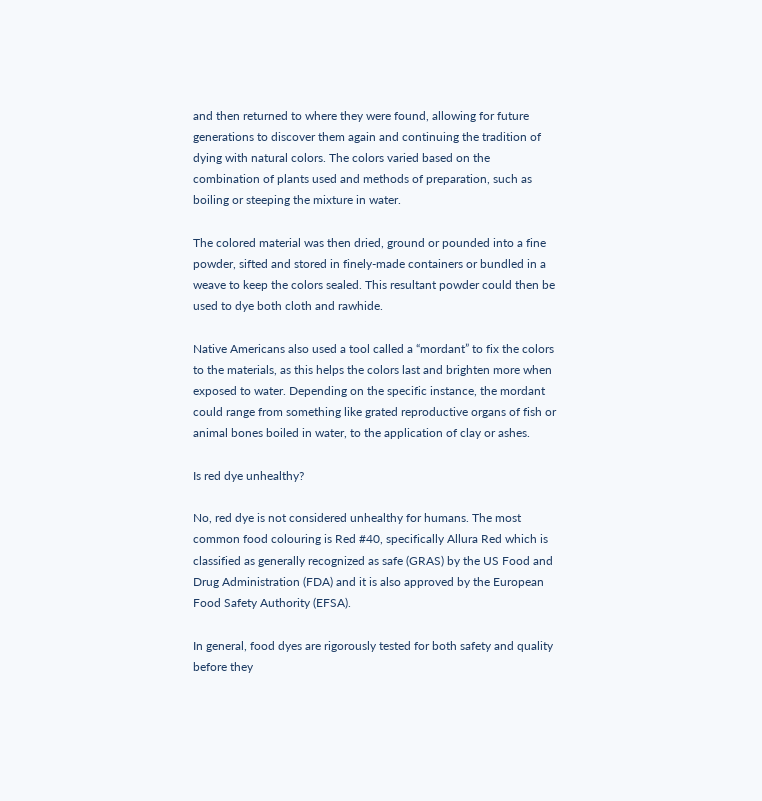and then returned to where they were found, allowing for future generations to discover them again and continuing the tradition of dying with natural colors. The colors varied based on the combination of plants used and methods of preparation, such as boiling or steeping the mixture in water.

The colored material was then dried, ground or pounded into a fine powder, sifted and stored in finely-made containers or bundled in a weave to keep the colors sealed. This resultant powder could then be used to dye both cloth and rawhide.

Native Americans also used a tool called a “mordant” to fix the colors to the materials, as this helps the colors last and brighten more when exposed to water. Depending on the specific instance, the mordant could range from something like grated reproductive organs of fish or animal bones boiled in water, to the application of clay or ashes.

Is red dye unhealthy?

No, red dye is not considered unhealthy for humans. The most common food colouring is Red #40, specifically Allura Red which is classified as generally recognized as safe (GRAS) by the US Food and Drug Administration (FDA) and it is also approved by the European Food Safety Authority (EFSA).

In general, food dyes are rigorously tested for both safety and quality before they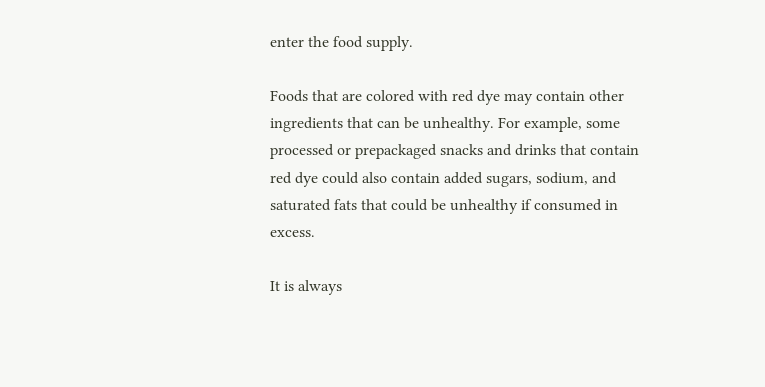enter the food supply.

Foods that are colored with red dye may contain other ingredients that can be unhealthy. For example, some processed or prepackaged snacks and drinks that contain red dye could also contain added sugars, sodium, and saturated fats that could be unhealthy if consumed in excess.

It is always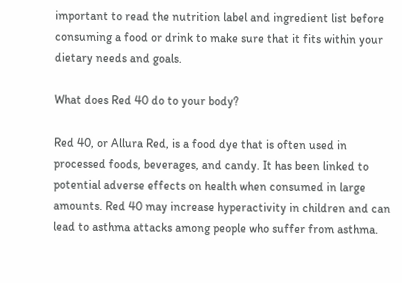important to read the nutrition label and ingredient list before consuming a food or drink to make sure that it fits within your dietary needs and goals.

What does Red 40 do to your body?

Red 40, or Allura Red, is a food dye that is often used in processed foods, beverages, and candy. It has been linked to potential adverse effects on health when consumed in large amounts. Red 40 may increase hyperactivity in children and can lead to asthma attacks among people who suffer from asthma.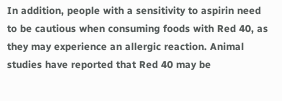In addition, people with a sensitivity to aspirin need to be cautious when consuming foods with Red 40, as they may experience an allergic reaction. Animal studies have reported that Red 40 may be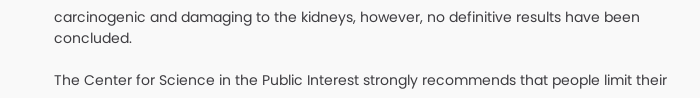carcinogenic and damaging to the kidneys, however, no definitive results have been concluded.

The Center for Science in the Public Interest strongly recommends that people limit their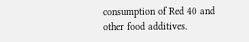consumption of Red 40 and other food additives.